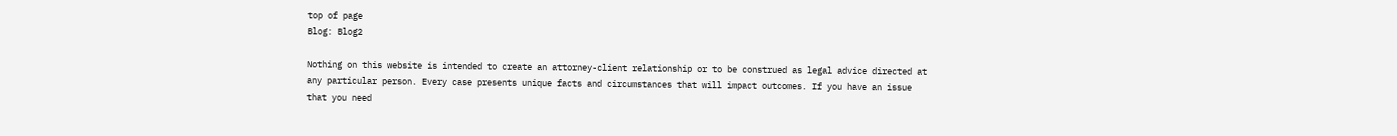top of page
Blog: Blog2

Nothing on this website is intended to create an attorney-client relationship or to be construed as legal advice directed at any particular person. Every case presents unique facts and circumstances that will impact outcomes. If you have an issue that you need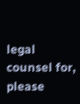legal counsel for, please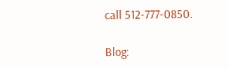call 512-777-0850.

Blog: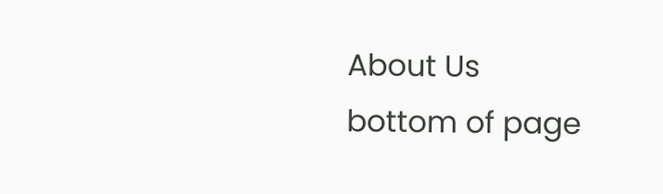About Us
bottom of page